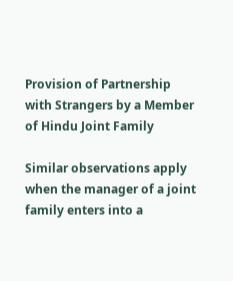Provision of Partnership with Strangers by a Member of Hindu Joint Family

Similar observations apply when the manager of a joint family enters into a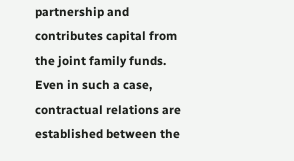partnership and contributes capital from the joint family funds. Even in such a case, contractual relations are established between the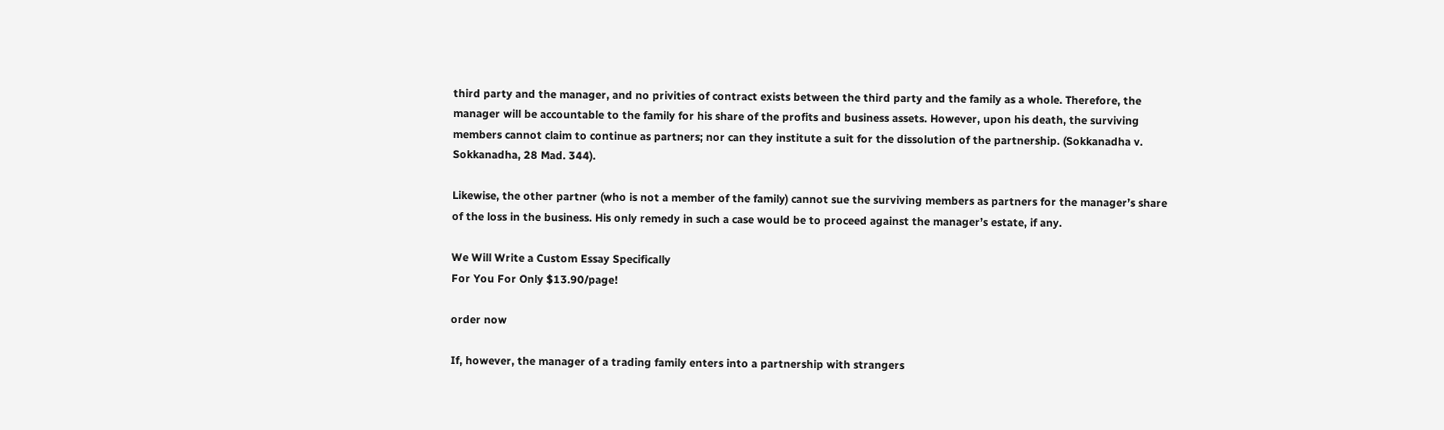third party and the manager, and no privities of contract exists between the third party and the family as a whole. Therefore, the manager will be accountable to the family for his share of the profits and business assets. However, upon his death, the surviving members cannot claim to continue as partners; nor can they institute a suit for the dissolution of the partnership. (Sokkanadha v. Sokkanadha, 28 Mad. 344).

Likewise, the other partner (who is not a member of the family) cannot sue the surviving members as partners for the manager’s share of the loss in the business. His only remedy in such a case would be to proceed against the manager’s estate, if any.

We Will Write a Custom Essay Specifically
For You For Only $13.90/page!

order now

If, however, the manager of a trading family enters into a partnership with strangers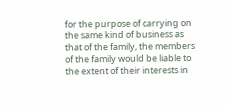for the purpose of carrying on the same kind of business as that of the family, the members of the family would be liable to the extent of their interests in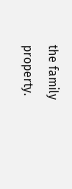the family property.